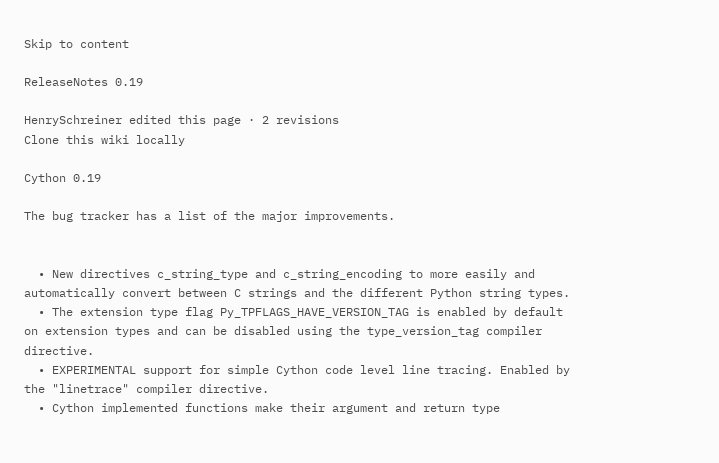Skip to content

ReleaseNotes 0.19

HenrySchreiner edited this page · 2 revisions
Clone this wiki locally

Cython 0.19

The bug tracker has a list of the major improvements.


  • New directives c_string_type and c_string_encoding to more easily and automatically convert between C strings and the different Python string types.
  • The extension type flag Py_TPFLAGS_HAVE_VERSION_TAG is enabled by default on extension types and can be disabled using the type_version_tag compiler directive.
  • EXPERIMENTAL support for simple Cython code level line tracing. Enabled by the "linetrace" compiler directive.
  • Cython implemented functions make their argument and return type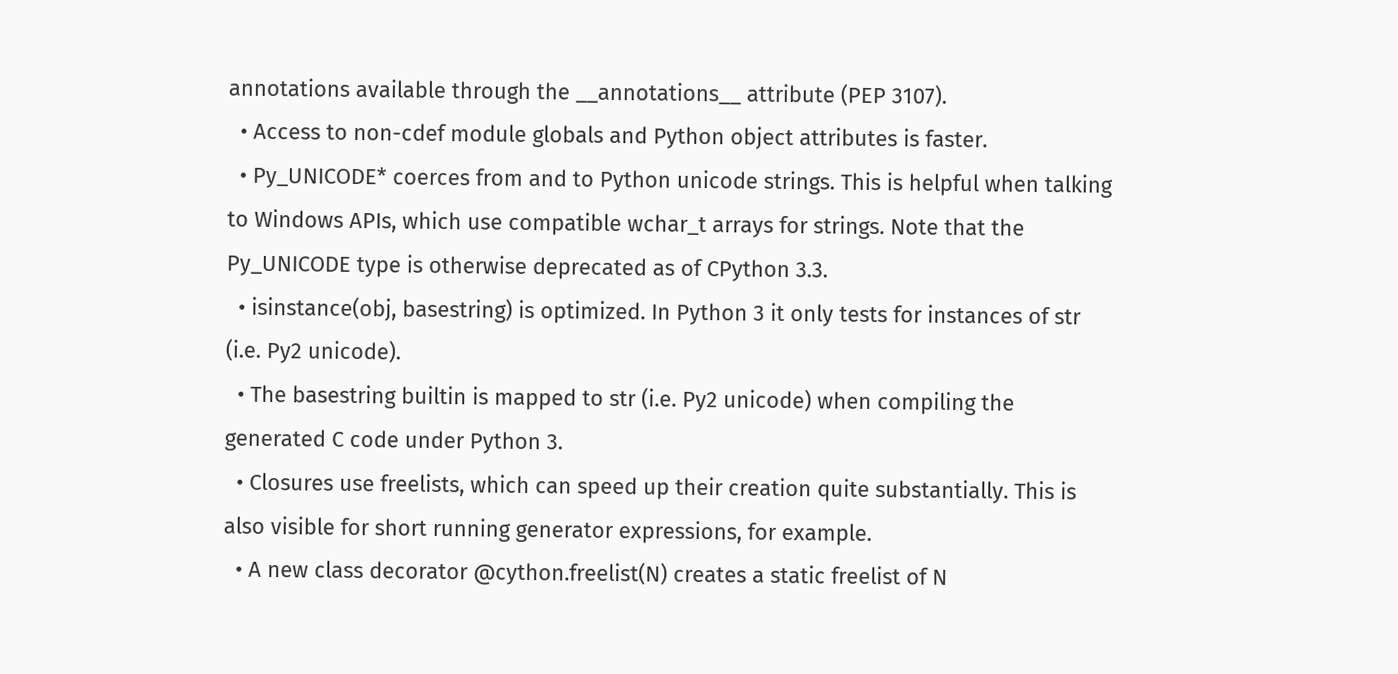annotations available through the __annotations__ attribute (PEP 3107).
  • Access to non-cdef module globals and Python object attributes is faster.
  • Py_UNICODE* coerces from and to Python unicode strings. This is helpful when talking to Windows APIs, which use compatible wchar_t arrays for strings. Note that the Py_UNICODE type is otherwise deprecated as of CPython 3.3.
  • isinstance(obj, basestring) is optimized. In Python 3 it only tests for instances of str (i.e. Py2 unicode).
  • The basestring builtin is mapped to str (i.e. Py2 unicode) when compiling the generated C code under Python 3.
  • Closures use freelists, which can speed up their creation quite substantially. This is also visible for short running generator expressions, for example.
  • A new class decorator @cython.freelist(N) creates a static freelist of N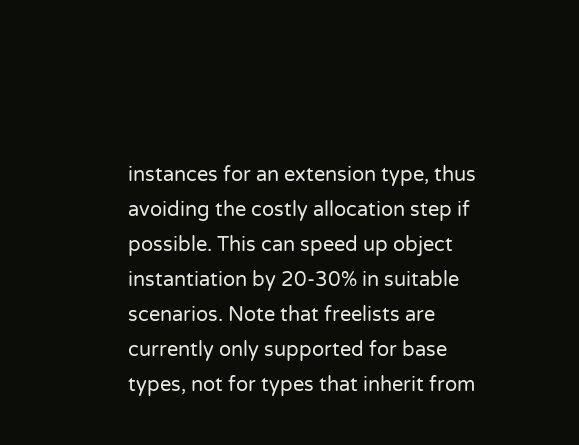instances for an extension type, thus avoiding the costly allocation step if possible. This can speed up object instantiation by 20-30% in suitable scenarios. Note that freelists are currently only supported for base types, not for types that inherit from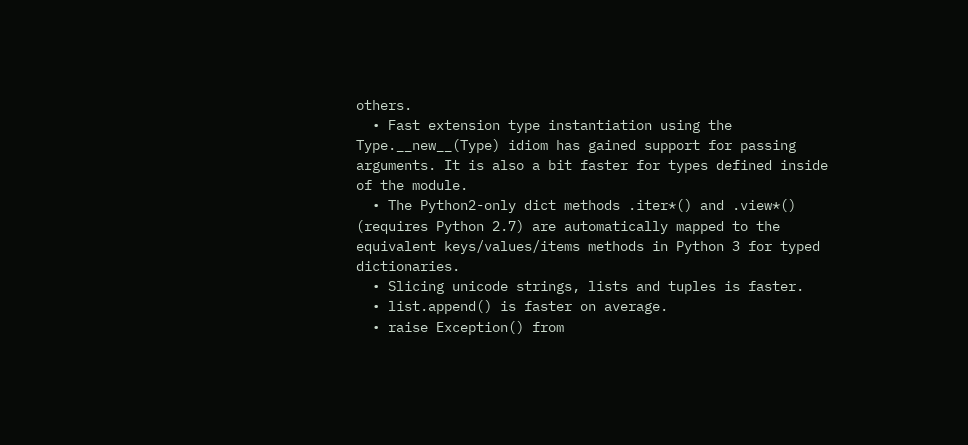others.
  • Fast extension type instantiation using the Type.__new__(Type) idiom has gained support for passing arguments. It is also a bit faster for types defined inside of the module.
  • The Python2-only dict methods .iter*() and .view*() (requires Python 2.7) are automatically mapped to the equivalent keys/values/items methods in Python 3 for typed dictionaries.
  • Slicing unicode strings, lists and tuples is faster.
  • list.append() is faster on average.
  • raise Exception() from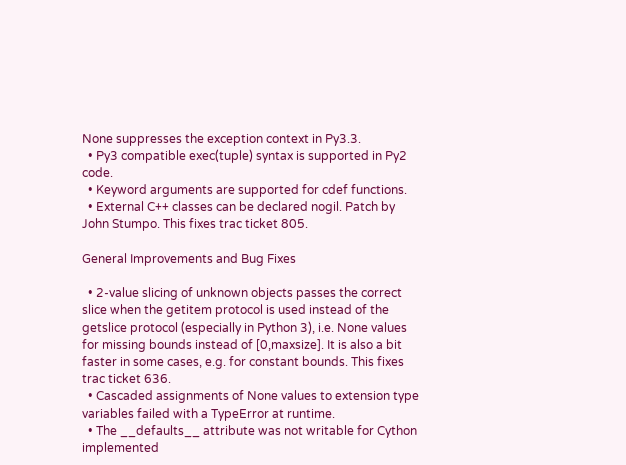None suppresses the exception context in Py3.3.
  • Py3 compatible exec(tuple) syntax is supported in Py2 code.
  • Keyword arguments are supported for cdef functions.
  • External C++ classes can be declared nogil. Patch by John Stumpo. This fixes trac ticket 805.

General Improvements and Bug Fixes

  • 2-value slicing of unknown objects passes the correct slice when the getitem protocol is used instead of the getslice protocol (especially in Python 3), i.e. None values for missing bounds instead of [0,maxsize]. It is also a bit faster in some cases, e.g. for constant bounds. This fixes trac ticket 636.
  • Cascaded assignments of None values to extension type variables failed with a TypeError at runtime.
  • The __defaults__ attribute was not writable for Cython implemented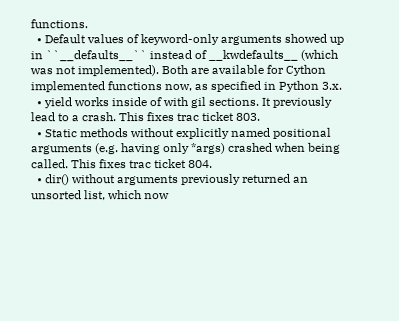functions.
  • Default values of keyword-only arguments showed up in ``__defaults__`` instead of __kwdefaults__ (which was not implemented). Both are available for Cython implemented functions now, as specified in Python 3.x.
  • yield works inside of with gil sections. It previously lead to a crash. This fixes trac ticket 803.
  • Static methods without explicitly named positional arguments (e.g. having only *args) crashed when being called. This fixes trac ticket 804.
  • dir() without arguments previously returned an unsorted list, which now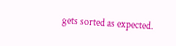gets sorted as expected.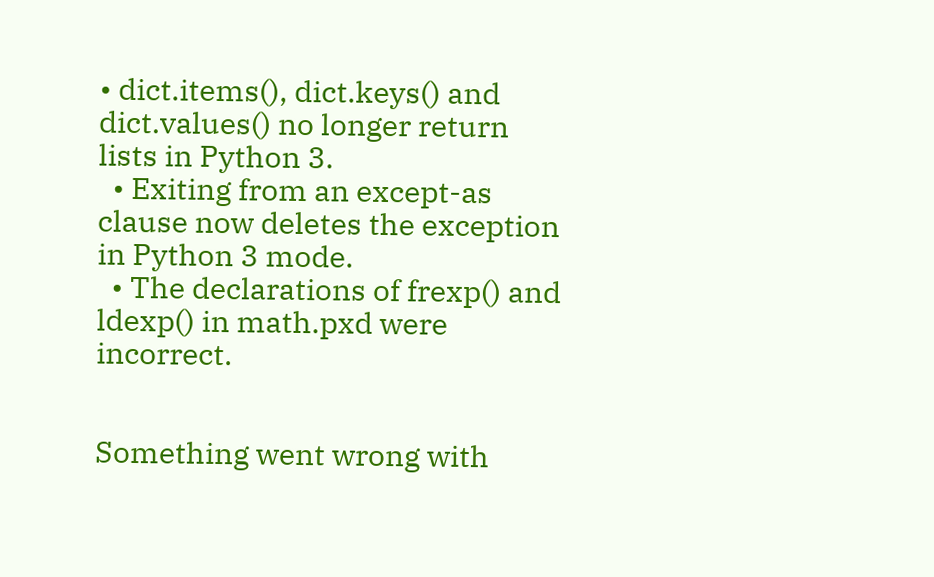• dict.items(), dict.keys() and dict.values() no longer return lists in Python 3.
  • Exiting from an except-as clause now deletes the exception in Python 3 mode.
  • The declarations of frexp() and ldexp() in math.pxd were incorrect.


Something went wrong with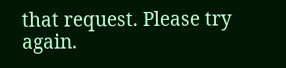that request. Please try again.